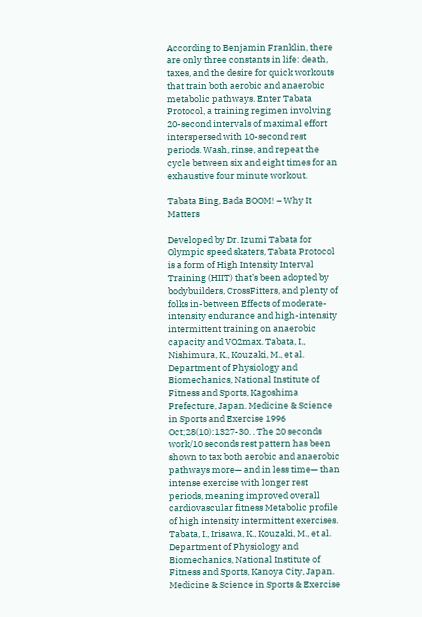According to Benjamin Franklin, there are only three constants in life: death, taxes, and the desire for quick workouts that train both aerobic and anaerobic metabolic pathways. Enter Tabata Protocol, a training regimen involving 20-second intervals of maximal effort interspersed with 10-second rest periods. Wash, rinse, and repeat the cycle between six and eight times for an exhaustive four minute workout.

Tabata Bing, Bada BOOM! – Why It Matters

Developed by Dr. Izumi Tabata for Olympic speed skaters, Tabata Protocol is a form of High Intensity Interval Training (HIIT) that’s been adopted by bodybuilders, CrossFitters, and plenty of folks in-between Effects of moderate-intensity endurance and high-intensity intermittent training on anaerobic capacity and VO2max. Tabata, I., Nishimura, K., Kouzaki, M., et al. Department of Physiology and Biomechanics, National Institute of Fitness and Sports, Kagoshima Prefecture, Japan. Medicine & Science in Sports and Exercise 1996 Oct;28(10):1327-30. . The 20 seconds work/10 seconds rest pattern has been shown to tax both aerobic and anaerobic pathways more— and in less time— than intense exercise with longer rest periods, meaning improved overall cardiovascular fitness Metabolic profile of high intensity intermittent exercises. Tabata, I., Irisawa, K., Kouzaki, M., et al. Department of Physiology and Biomechanics, National Institute of Fitness and Sports, Kanoya City, Japan. Medicine & Science in Sports & Exercise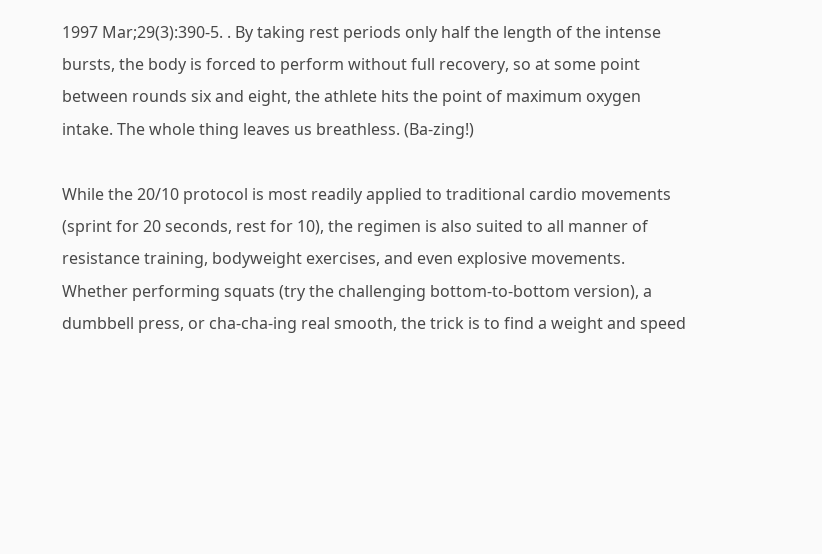1997 Mar;29(3):390-5. . By taking rest periods only half the length of the intense bursts, the body is forced to perform without full recovery, so at some point between rounds six and eight, the athlete hits the point of maximum oxygen intake. The whole thing leaves us breathless. (Ba-zing!)

While the 20/10 protocol is most readily applied to traditional cardio movements (sprint for 20 seconds, rest for 10), the regimen is also suited to all manner of resistance training, bodyweight exercises, and even explosive movements. Whether performing squats (try the challenging bottom-to-bottom version), a dumbbell press, or cha-cha-ing real smooth, the trick is to find a weight and speed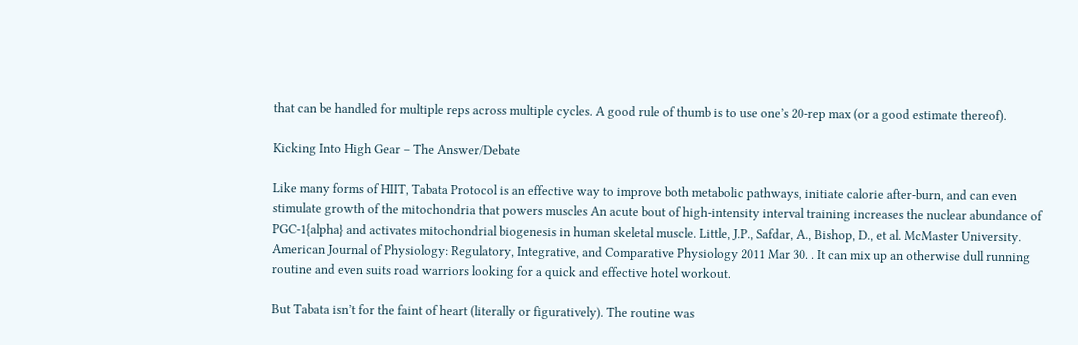that can be handled for multiple reps across multiple cycles. A good rule of thumb is to use one’s 20-rep max (or a good estimate thereof).

Kicking Into High Gear – The Answer/Debate

Like many forms of HIIT, Tabata Protocol is an effective way to improve both metabolic pathways, initiate calorie after-burn, and can even stimulate growth of the mitochondria that powers muscles An acute bout of high-intensity interval training increases the nuclear abundance of PGC-1{alpha} and activates mitochondrial biogenesis in human skeletal muscle. Little, J.P., Safdar, A., Bishop, D., et al. McMaster University. American Journal of Physiology: Regulatory, Integrative, and Comparative Physiology 2011 Mar 30. . It can mix up an otherwise dull running routine and even suits road warriors looking for a quick and effective hotel workout.

But Tabata isn’t for the faint of heart (literally or figuratively). The routine was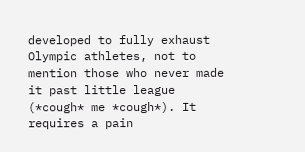developed to fully exhaust Olympic athletes, not to mention those who never made it past little league (*cough* me *cough*). It requires a pain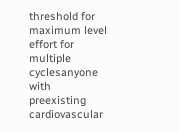threshold for maximum level effort for multiple cyclesanyone with preexisting cardiovascular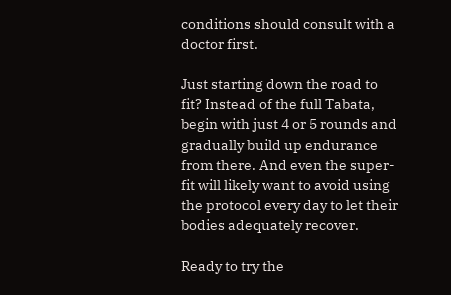conditions should consult with a doctor first.

Just starting down the road to fit? Instead of the full Tabata, begin with just 4 or 5 rounds and gradually build up endurance from there. And even the super-fit will likely want to avoid using the protocol every day to let their bodies adequately recover.

Ready to try the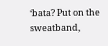‘bata? Put on the sweatband,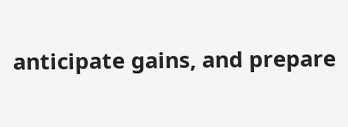anticipate gains, and prepare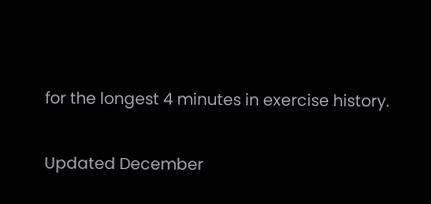for the longest 4 minutes in exercise history.

Updated December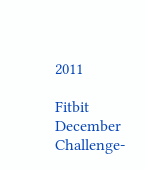2011

Fitbit December Challenge-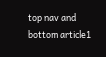top nav and bottom article1